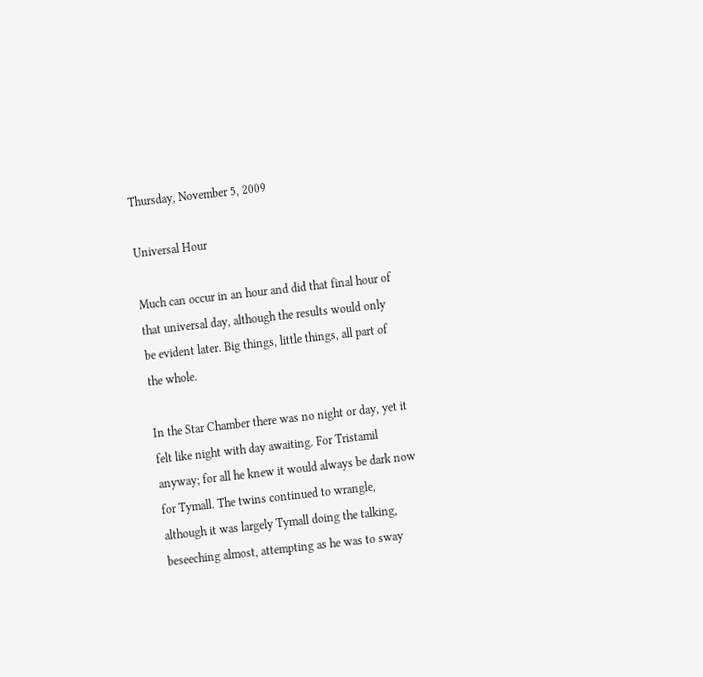Thursday, November 5, 2009

Universal Hour

Much can occur in an hour and did that final hour of that universal day, although the results would only be evident later. Big things, little things, all part of the whole.

In the Star Chamber there was no night or day, yet it felt like night with day awaiting. For Tristamil anyway; for all he knew it would always be dark now for Tymall. The twins continued to wrangle, although it was largely Tymall doing the talking, beseeching almost, attempting as he was to sway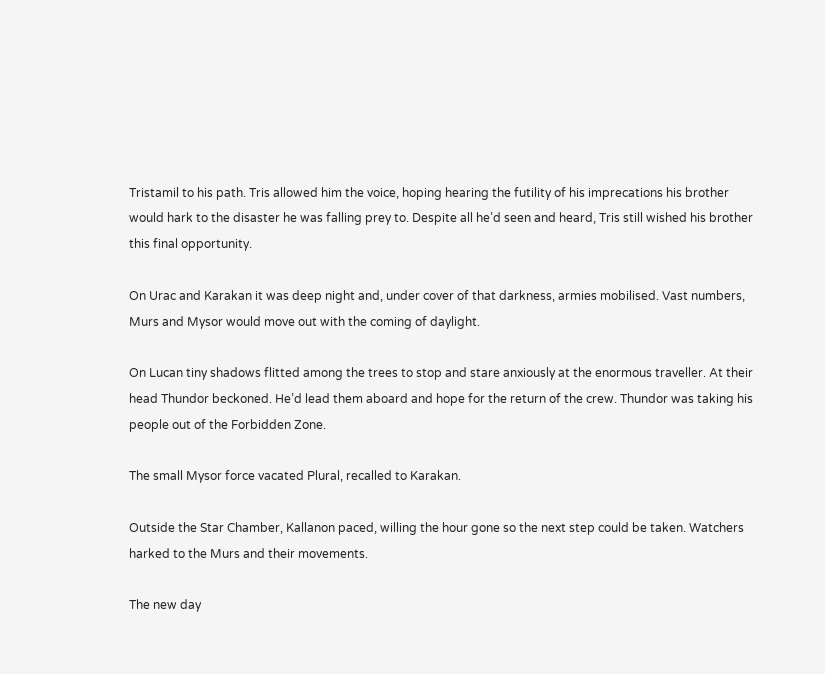Tristamil to his path. Tris allowed him the voice, hoping hearing the futility of his imprecations his brother would hark to the disaster he was falling prey to. Despite all he’d seen and heard, Tris still wished his brother this final opportunity.

On Urac and Karakan it was deep night and, under cover of that darkness, armies mobilised. Vast numbers, Murs and Mysor would move out with the coming of daylight.

On Lucan tiny shadows flitted among the trees to stop and stare anxiously at the enormous traveller. At their head Thundor beckoned. He’d lead them aboard and hope for the return of the crew. Thundor was taking his people out of the Forbidden Zone.

The small Mysor force vacated Plural, recalled to Karakan.

Outside the Star Chamber, Kallanon paced, willing the hour gone so the next step could be taken. Watchers harked to the Murs and their movements.

The new day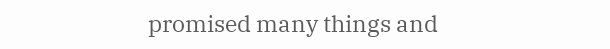promised many things and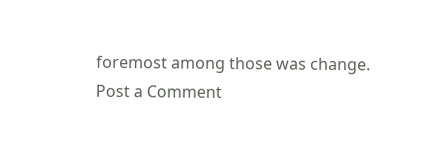foremost among those was change.
Post a Comment